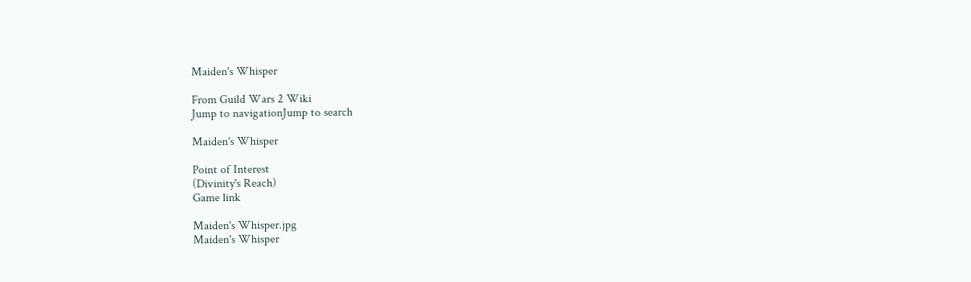Maiden's Whisper

From Guild Wars 2 Wiki
Jump to navigationJump to search

Maiden's Whisper

Point of Interest
(Divinity's Reach)
Game link

Maiden's Whisper.jpg
Maiden's Whisper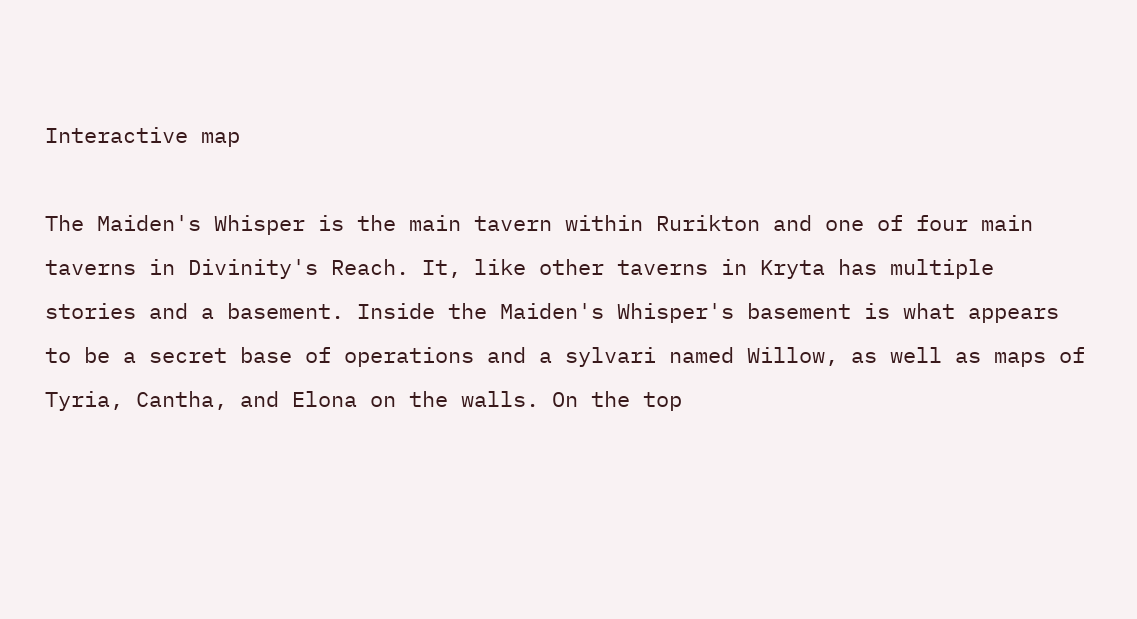Interactive map

The Maiden's Whisper is the main tavern within Rurikton and one of four main taverns in Divinity's Reach. It, like other taverns in Kryta has multiple stories and a basement. Inside the Maiden's Whisper's basement is what appears to be a secret base of operations and a sylvari named Willow, as well as maps of Tyria, Cantha, and Elona on the walls. On the top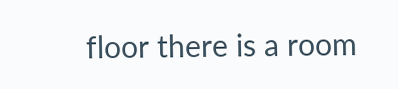floor there is a room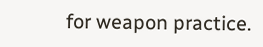for weapon practice.